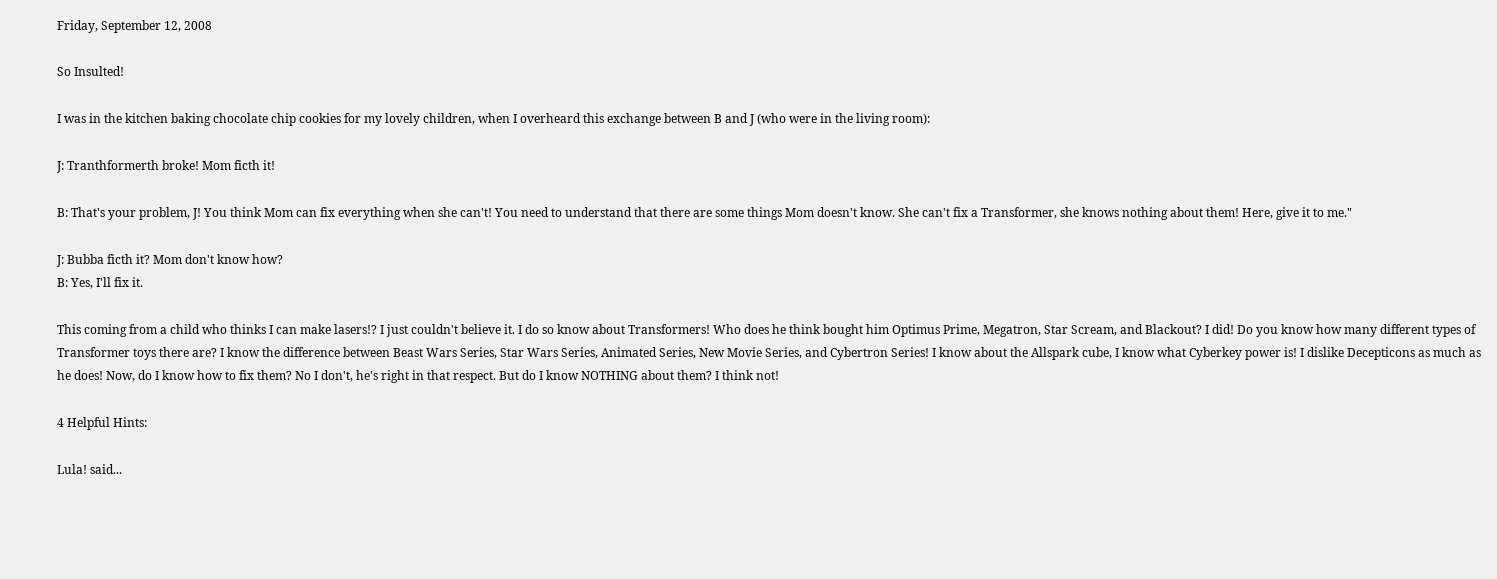Friday, September 12, 2008

So Insulted!

I was in the kitchen baking chocolate chip cookies for my lovely children, when I overheard this exchange between B and J (who were in the living room):

J: Tranthformerth broke! Mom ficth it!

B: That's your problem, J! You think Mom can fix everything when she can't! You need to understand that there are some things Mom doesn't know. She can't fix a Transformer, she knows nothing about them! Here, give it to me."

J: Bubba ficth it? Mom don't know how?
B: Yes, I'll fix it.

This coming from a child who thinks I can make lasers!? I just couldn't believe it. I do so know about Transformers! Who does he think bought him Optimus Prime, Megatron, Star Scream, and Blackout? I did! Do you know how many different types of Transformer toys there are? I know the difference between Beast Wars Series, Star Wars Series, Animated Series, New Movie Series, and Cybertron Series! I know about the Allspark cube, I know what Cyberkey power is! I dislike Decepticons as much as he does! Now, do I know how to fix them? No I don't, he's right in that respect. But do I know NOTHING about them? I think not!

4 Helpful Hints:

Lula! said...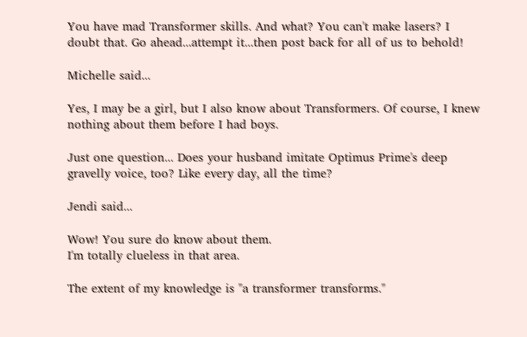You have mad Transformer skills. And what? You can't make lasers? I doubt that. Go ahead...attempt it...then post back for all of us to behold!

Michelle said...

Yes, I may be a girl, but I also know about Transformers. Of course, I knew nothing about them before I had boys.

Just one question... Does your husband imitate Optimus Prime's deep gravelly voice, too? Like every day, all the time?

Jendi said...

Wow! You sure do know about them.
I'm totally clueless in that area.

The extent of my knowledge is "a transformer transforms."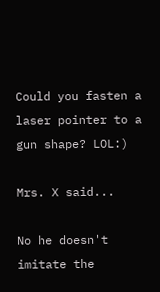Could you fasten a laser pointer to a gun shape? LOL:)

Mrs. X said...

No he doesn't imitate the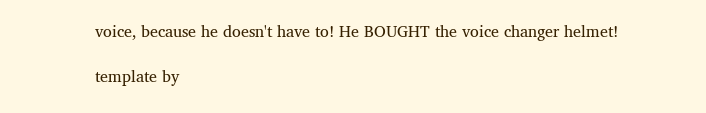voice, because he doesn't have to! He BOUGHT the voice changer helmet!

template by